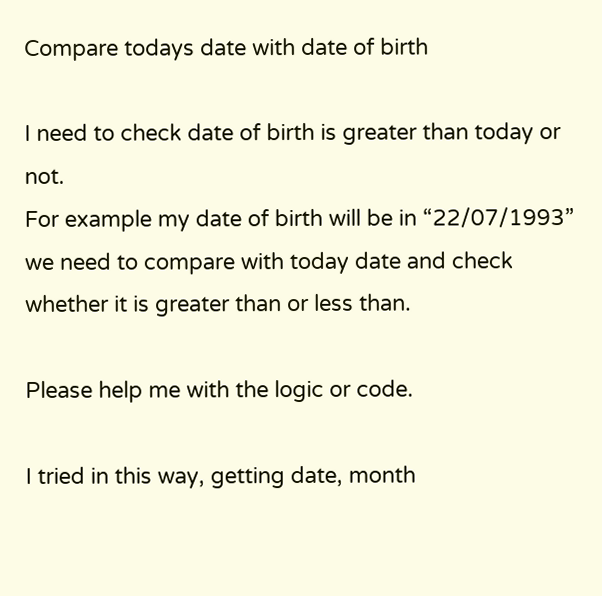Compare todays date with date of birth

I need to check date of birth is greater than today or not.
For example my date of birth will be in “22/07/1993” we need to compare with today date and check whether it is greater than or less than.

Please help me with the logic or code.

I tried in this way, getting date, month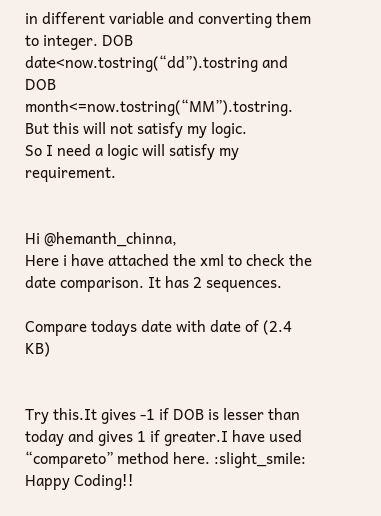in different variable and converting them to integer. DOB date<now.tostring(“dd”).tostring and DOB month<=now.tostring(“MM”).tostring.
But this will not satisfy my logic.
So I need a logic will satisfy my requirement.


Hi @hemanth_chinna,
Here i have attached the xml to check the date comparison. It has 2 sequences.

Compare todays date with date of (2.4 KB)


Try this.It gives -1 if DOB is lesser than today and gives 1 if greater.I have used “compareto” method here. :slight_smile:
Happy Coding!!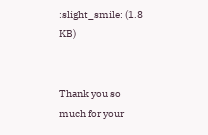:slight_smile: (1.8 KB)


Thank you so much for your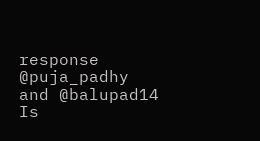response @puja_padhy and @balupad14
Is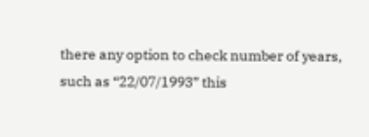there any option to check number of years, such as “22/07/1993” this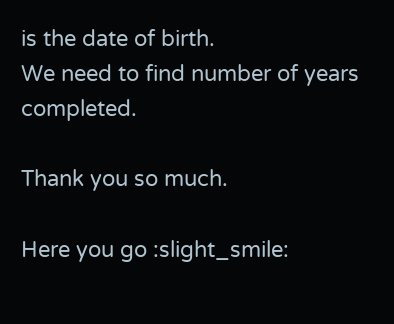is the date of birth.
We need to find number of years completed.

Thank you so much.

Here you go :slight_smile: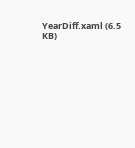YearDiff.xaml (6.5 KB)